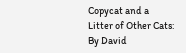Copycat and a Litter of Other Cats: By David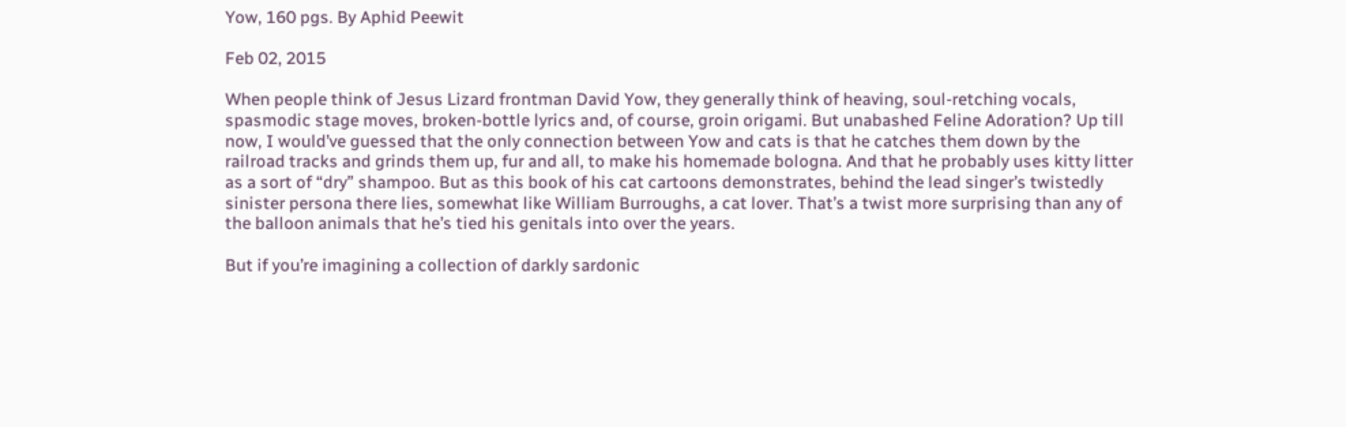Yow, 160 pgs. By Aphid Peewit

Feb 02, 2015

When people think of Jesus Lizard frontman David Yow, they generally think of heaving, soul-retching vocals, spasmodic stage moves, broken-bottle lyrics and, of course, groin origami. But unabashed Feline Adoration? Up till now, I would’ve guessed that the only connection between Yow and cats is that he catches them down by the railroad tracks and grinds them up, fur and all, to make his homemade bologna. And that he probably uses kitty litter as a sort of “dry” shampoo. But as this book of his cat cartoons demonstrates, behind the lead singer’s twistedly sinister persona there lies, somewhat like William Burroughs, a cat lover. That’s a twist more surprising than any of the balloon animals that he’s tied his genitals into over the years.

But if you’re imagining a collection of darkly sardonic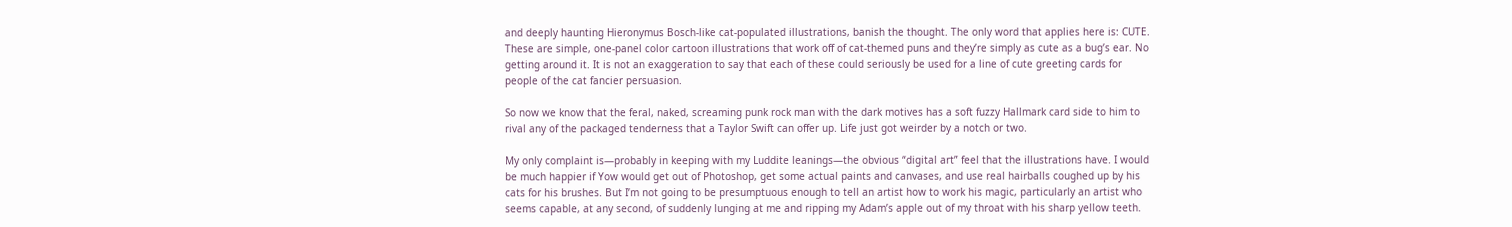and deeply haunting Hieronymus Bosch-like cat-populated illustrations, banish the thought. The only word that applies here is: CUTE. These are simple, one-panel color cartoon illustrations that work off of cat-themed puns and they’re simply as cute as a bug’s ear. No getting around it. It is not an exaggeration to say that each of these could seriously be used for a line of cute greeting cards for people of the cat fancier persuasion.

So now we know that the feral, naked, screaming punk rock man with the dark motives has a soft fuzzy Hallmark card side to him to rival any of the packaged tenderness that a Taylor Swift can offer up. Life just got weirder by a notch or two.

My only complaint is—probably in keeping with my Luddite leanings—the obvious “digital art” feel that the illustrations have. I would be much happier if Yow would get out of Photoshop, get some actual paints and canvases, and use real hairballs coughed up by his cats for his brushes. But I’m not going to be presumptuous enough to tell an artist how to work his magic, particularly an artist who seems capable, at any second, of suddenly lunging at me and ripping my Adam’s apple out of my throat with his sharp yellow teeth.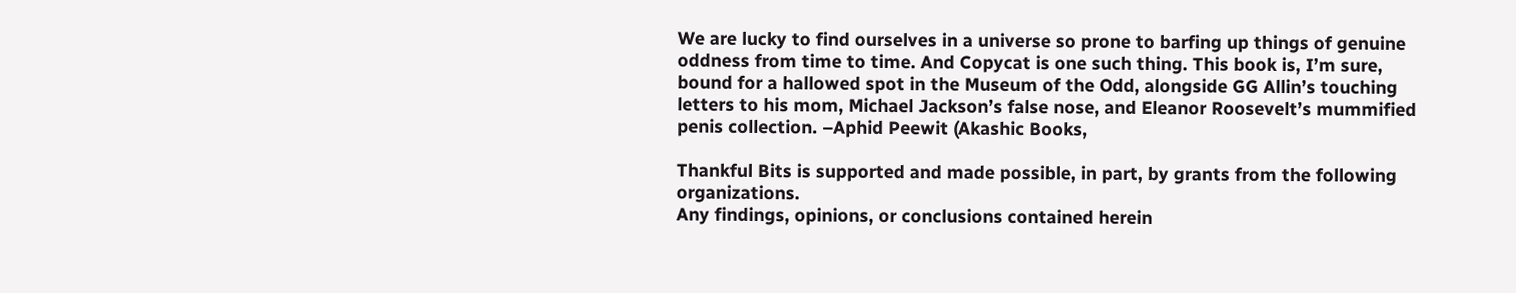We are lucky to find ourselves in a universe so prone to barfing up things of genuine oddness from time to time. And Copycat is one such thing. This book is, I’m sure, bound for a hallowed spot in the Museum of the Odd, alongside GG Allin’s touching letters to his mom, Michael Jackson’s false nose, and Eleanor Roosevelt’s mummified penis collection. –Aphid Peewit (Akashic Books,

Thankful Bits is supported and made possible, in part, by grants from the following organizations.
Any findings, opinions, or conclusions contained herein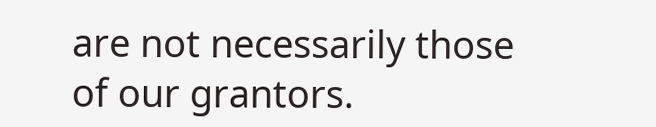are not necessarily those of our grantors.